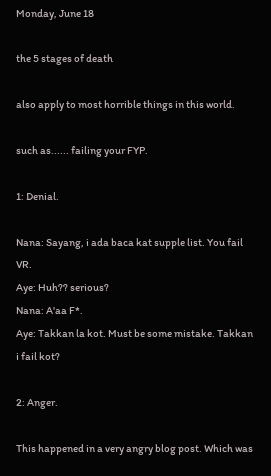Monday, June 18

the 5 stages of death

also apply to most horrible things in this world.

such as...... failing your FYP.

1: Denial.

Nana: Sayang, i ada baca kat supple list. You fail VR.
Aye: Huh?? serious?
Nana: A'aa F*.
Aye: Takkan la kot. Must be some mistake. Takkan i fail kot?

2: Anger.

This happened in a very angry blog post. Which was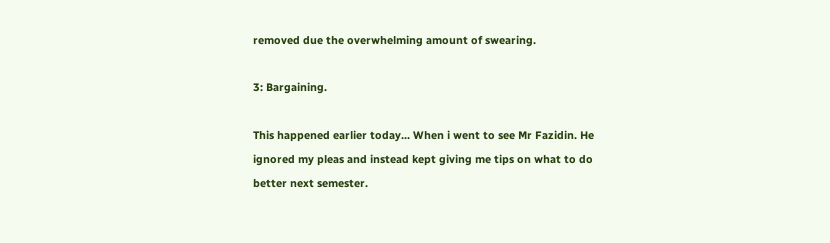removed due the overwhelming amount of swearing.

3: Bargaining.

This happened earlier today... When i went to see Mr Fazidin. He ignored my pleas and instead kept giving me tips on what to do better next semester.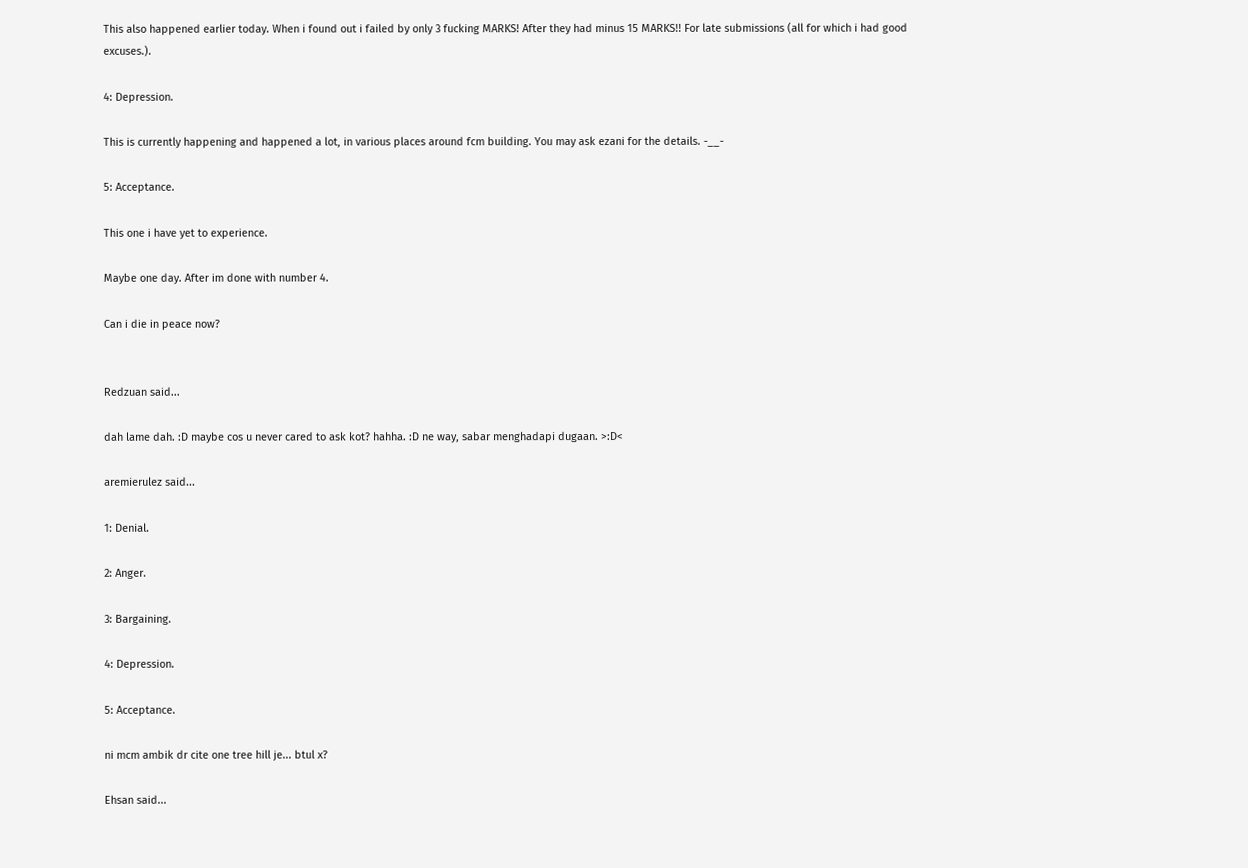This also happened earlier today. When i found out i failed by only 3 fucking MARKS! After they had minus 15 MARKS!! For late submissions (all for which i had good excuses.).

4: Depression.

This is currently happening and happened a lot, in various places around fcm building. You may ask ezani for the details. -__-

5: Acceptance.

This one i have yet to experience.

Maybe one day. After im done with number 4.

Can i die in peace now?


Redzuan said...

dah lame dah. :D maybe cos u never cared to ask kot? hahha. :D ne way, sabar menghadapi dugaan. >:D<

aremierulez said...

1: Denial.

2: Anger.

3: Bargaining.

4: Depression.

5: Acceptance.

ni mcm ambik dr cite one tree hill je... btul x?

Ehsan said...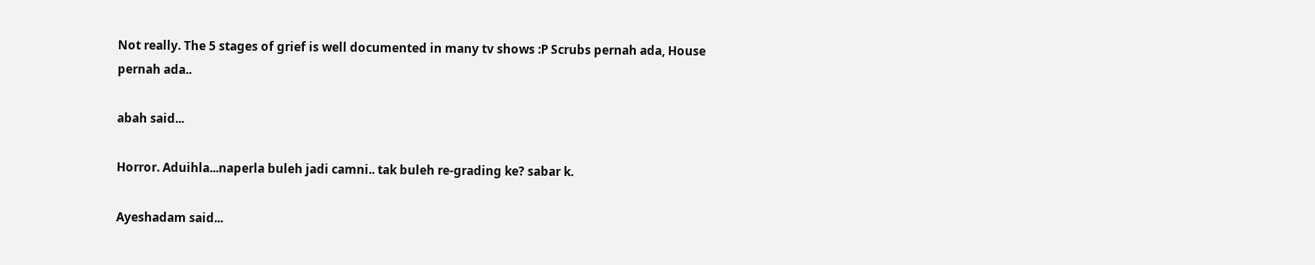Not really. The 5 stages of grief is well documented in many tv shows :P Scrubs pernah ada, House pernah ada..

abah said...

Horror. Aduihla...naperla buleh jadi camni.. tak buleh re-grading ke? sabar k.

Ayeshadam said...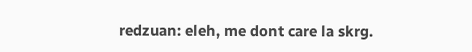redzuan: eleh, me dont care la skrg.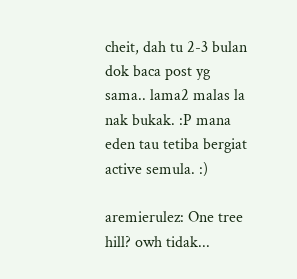cheit, dah tu 2-3 bulan dok baca post yg sama.. lama2 malas la nak bukak. :P mana eden tau tetiba bergiat active semula. :)

aremierulez: One tree hill? owh tidak...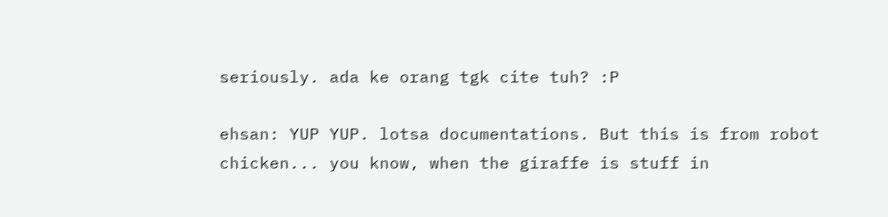seriously. ada ke orang tgk cite tuh? :P

ehsan: YUP YUP. lotsa documentations. But this is from robot chicken... you know, when the giraffe is stuff in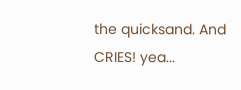the quicksand. And CRIES! yea...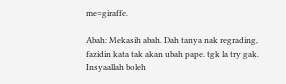me=giraffe.

Abah: Mekasih abah. Dah tanya nak regrading, fazidin kata tak akan ubah pape. tgk la try gak. Insyaallah boleh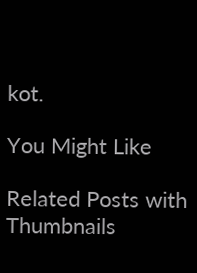kot.

You Might Like

Related Posts with Thumbnails